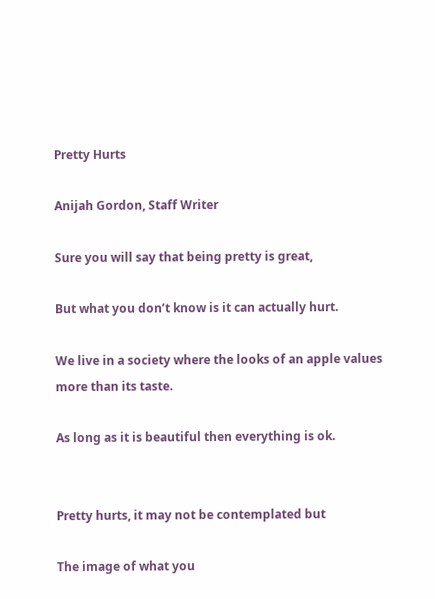Pretty Hurts

Anijah Gordon, Staff Writer

Sure you will say that being pretty is great,

But what you don’t know is it can actually hurt.

We live in a society where the looks of an apple values more than its taste.

As long as it is beautiful then everything is ok.


Pretty hurts, it may not be contemplated but

The image of what you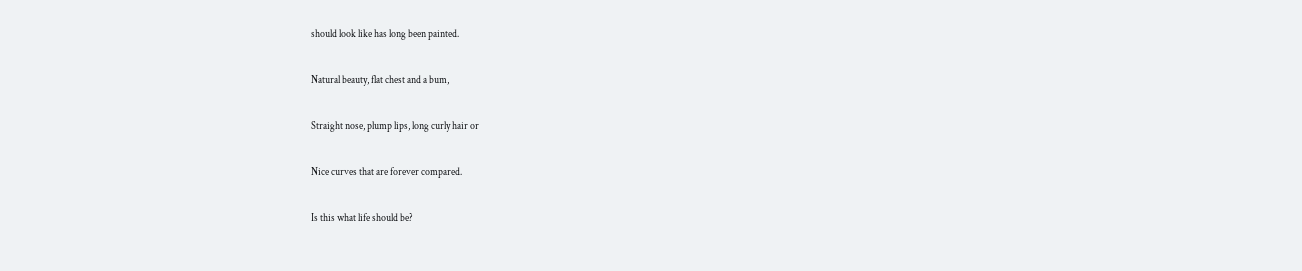should look like has long been painted.

Natural beauty, flat chest and a bum,

Straight nose, plump lips, long curly hair or

Nice curves that are forever compared.

Is this what life should be?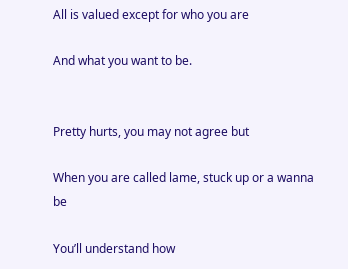All is valued except for who you are

And what you want to be.


Pretty hurts, you may not agree but

When you are called lame, stuck up or a wanna be

You’ll understand how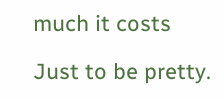much it costs

Just to be pretty.